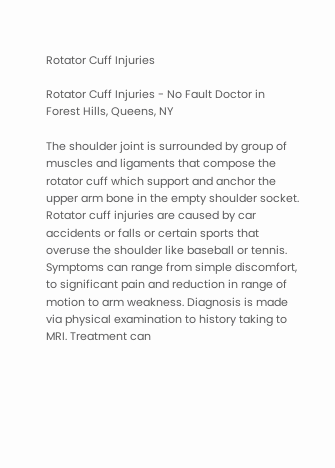Rotator Cuff Injuries

Rotator Cuff Injuries - No Fault Doctor in Forest Hills, Queens, NY

The shoulder joint is surrounded by group of muscles and ligaments that compose the rotator cuff which support and anchor the upper arm bone in the empty shoulder socket. Rotator cuff injuries are caused by car accidents or falls or certain sports that overuse the shoulder like baseball or tennis. Symptoms can range from simple discomfort, to significant pain and reduction in range of motion to arm weakness. Diagnosis is made via physical examination to history taking to MRI. Treatment can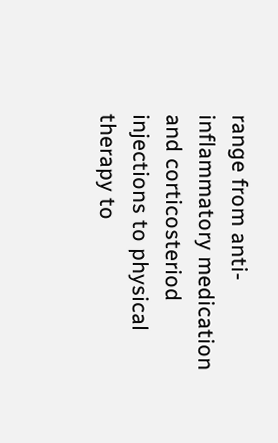range from anti-inflammatory medication and corticosteriod injections to physical therapy to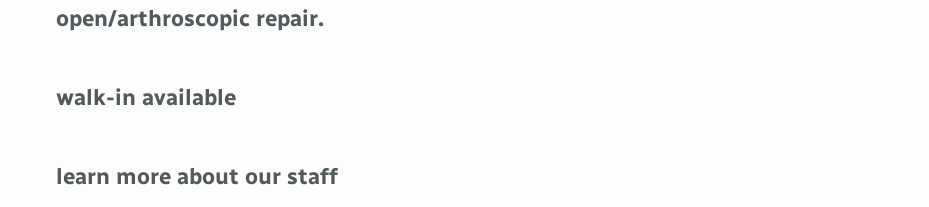open/arthroscopic repair.

walk-in available

learn more about our staff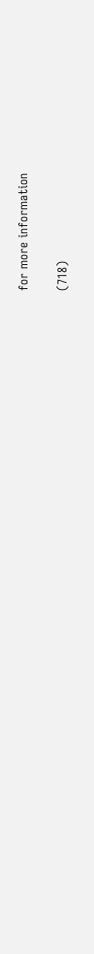for more information

(718)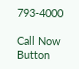793-4000

Call Now Button